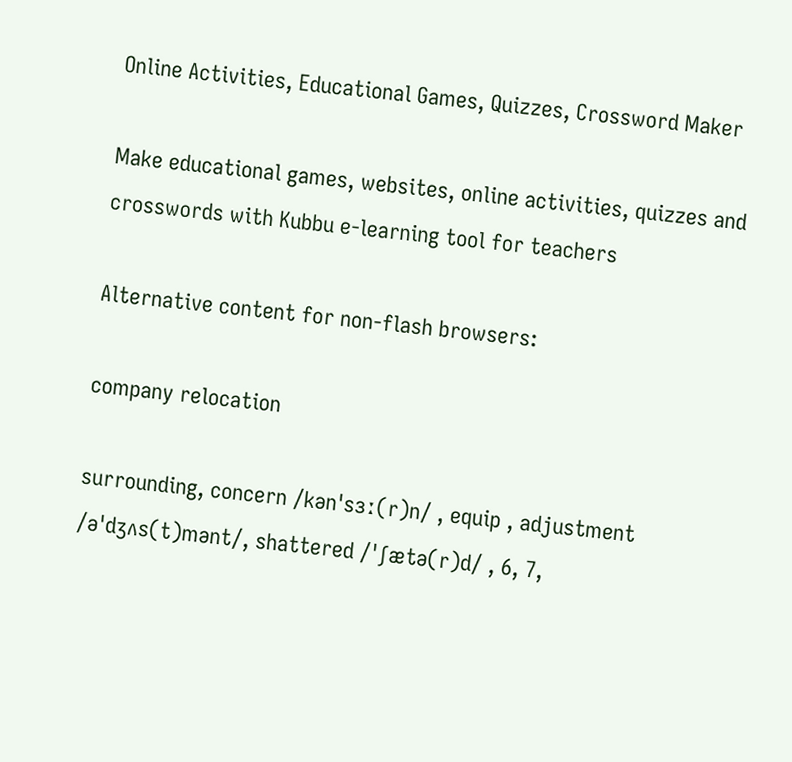Online Activities, Educational Games, Quizzes, Crossword Maker

Make educational games, websites, online activities, quizzes and crosswords with Kubbu e-learning tool for teachers

Alternative content for non-flash browsers:

company relocation

surrounding, concern /kənˈsɜː(r)n/ , equip , adjustment /əˈdʒʌs(t)mənt/, shattered /ˈʃætə(r)d/ , 6, 7,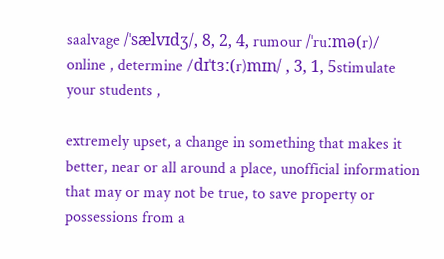saalvage /ˈsælvɪdʒ/, 8, 2, 4, rumour /ˈruːmə(r)/ online , determine /dɪˈtɜː(r)mɪn/ , 3, 1, 5stimulate your students ,

extremely upset, a change in something that makes it better, near or all around a place, unofficial information that may or may not be true, to save property or possessions from a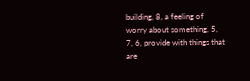building, 8, a feeling of worry about something, 5, 7, 6, provide with things that are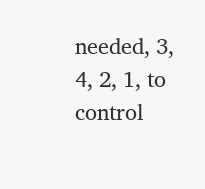needed, 3, 4, 2, 1, to control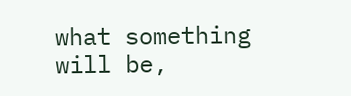what something will be,